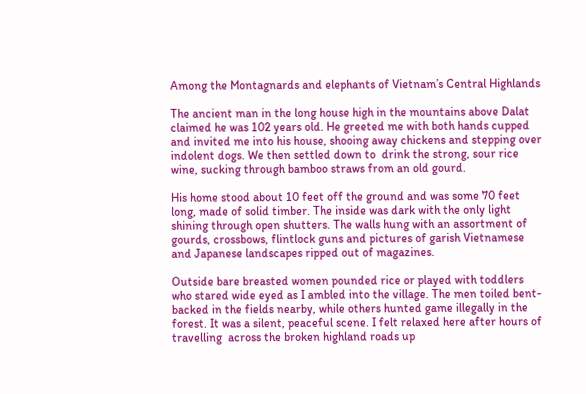Among the Montagnards and elephants of Vietnam’s Central Highlands

The ancient man in the long house high in the mountains above Dalat claimed he was 102 years old. He greeted me with both hands cupped and invited me into his house, shooing away chickens and stepping over indolent dogs. We then settled down to  drink the strong, sour rice wine, sucking through bamboo straws from an old gourd.

His home stood about 10 feet off the ground and was some 70 feet long, made of solid timber. The inside was dark with the only light shining through open shutters. The walls hung with an assortment of gourds, crossbows, flintlock guns and pictures of garish Vietnamese and Japanese landscapes ripped out of magazines.

Outside bare breasted women pounded rice or played with toddlers who stared wide eyed as I ambled into the village. The men toiled bent-backed in the fields nearby, while others hunted game illegally in the forest. It was a silent, peaceful scene. I felt relaxed here after hours of travelling  across the broken highland roads up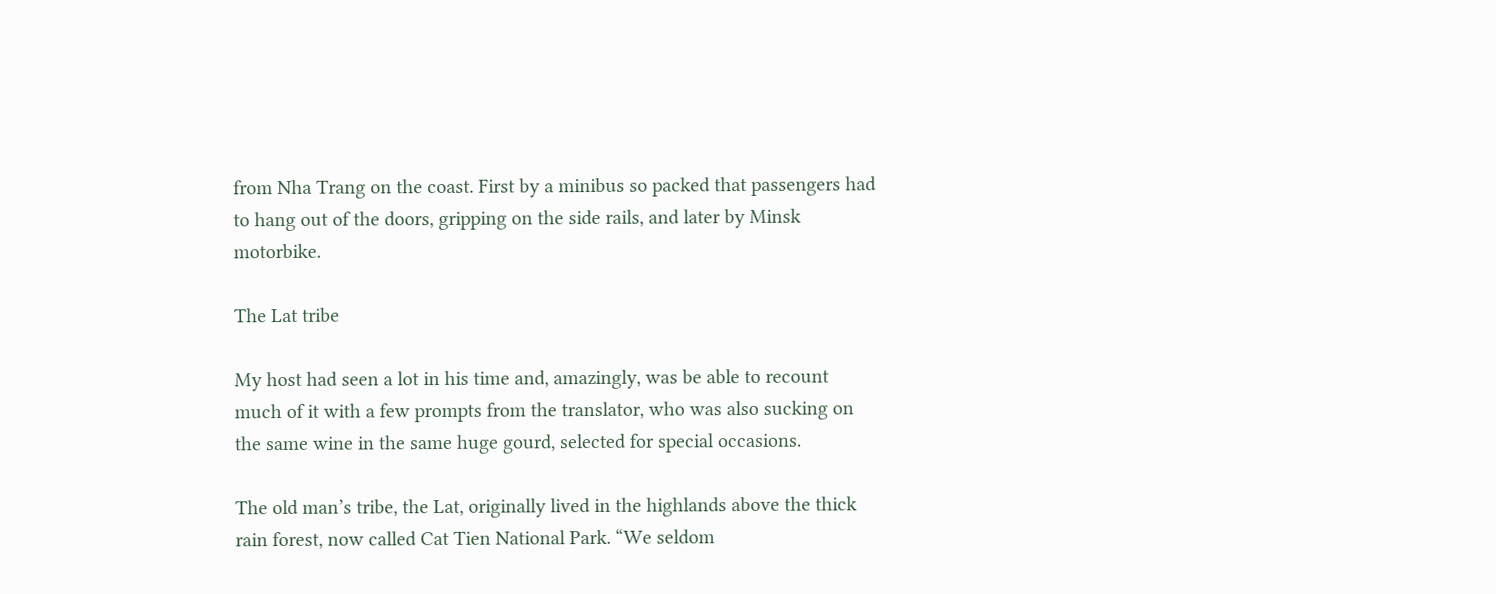from Nha Trang on the coast. First by a minibus so packed that passengers had to hang out of the doors, gripping on the side rails, and later by Minsk motorbike.

The Lat tribe

My host had seen a lot in his time and, amazingly, was be able to recount much of it with a few prompts from the translator, who was also sucking on the same wine in the same huge gourd, selected for special occasions.

The old man’s tribe, the Lat, originally lived in the highlands above the thick rain forest, now called Cat Tien National Park. “We seldom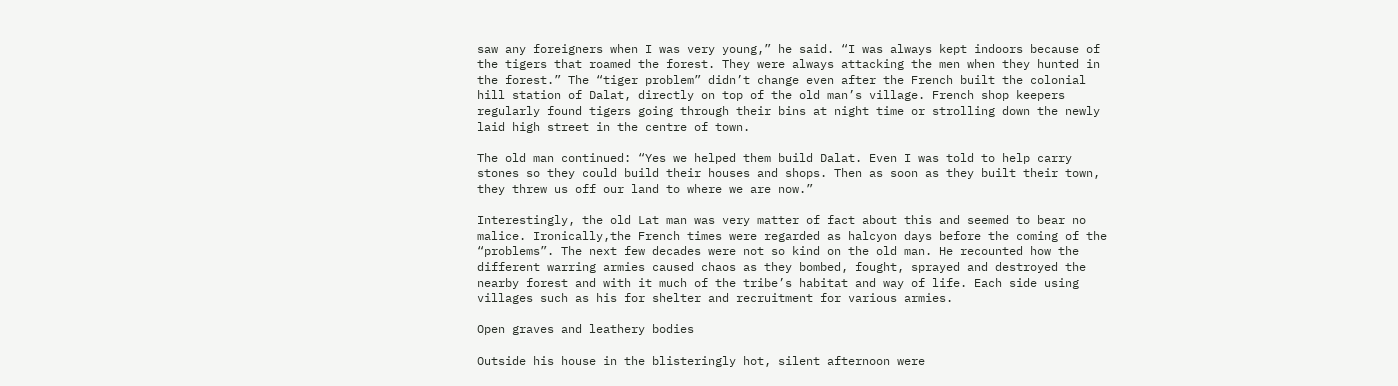saw any foreigners when I was very young,” he said. “I was always kept indoors because of the tigers that roamed the forest. They were always attacking the men when they hunted in the forest.” The “tiger problem” didn’t change even after the French built the colonial hill station of Dalat, directly on top of the old man’s village. French shop keepers regularly found tigers going through their bins at night time or strolling down the newly laid high street in the centre of town.

The old man continued: “Yes we helped them build Dalat. Even I was told to help carry stones so they could build their houses and shops. Then as soon as they built their town, they threw us off our land to where we are now.”

Interestingly, the old Lat man was very matter of fact about this and seemed to bear no malice. Ironically,the French times were regarded as halcyon days before the coming of the “problems”. The next few decades were not so kind on the old man. He recounted how the different warring armies caused chaos as they bombed, fought, sprayed and destroyed the nearby forest and with it much of the tribe’s habitat and way of life. Each side using villages such as his for shelter and recruitment for various armies.

Open graves and leathery bodies

Outside his house in the blisteringly hot, silent afternoon were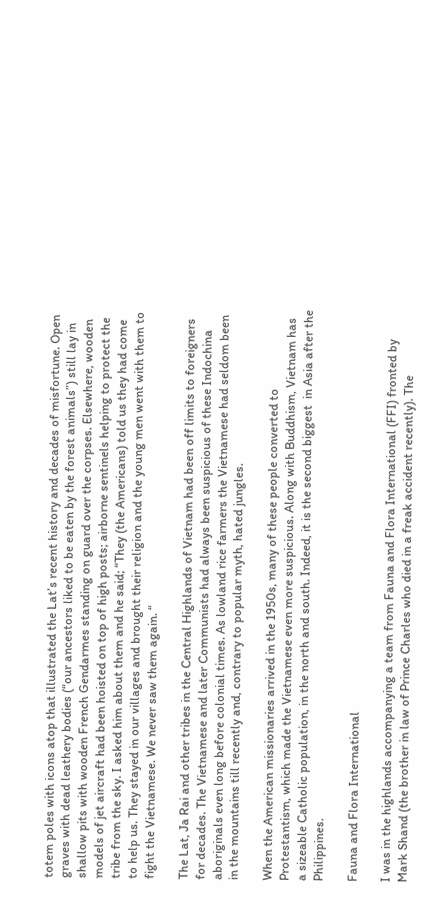totem poles with icons atop that illustrated the Lat’s recent history and decades of misfortune. Open graves with dead leathery bodies (“our ancestors liked to be eaten by the forest animals”) still lay in shallow pits with wooden French Gendarmes standing on guard over the corpses. Elsewhere, wooden models of jet aircraft had been hoisted on top of high posts; airborne sentinels helping to protect the tribe from the sky. I asked him about them and he said; “They (the Americans) told us they had come to help us. They stayed in our villages and brought their religion and the young men went with them to fight the Vietnamese. We never saw them again. “

The Lat, Ja Rai and other tribes in the Central Highlands of Vietnam had been off limits to foreigners for decades. The Vietnamese and later Communists had always been suspicious of these Indochina aboriginals even long before colonial times. As lowland rice farmers the Vietnamese had seldom been in the mountains till recently and, contrary to popular myth, hated jungles.

When the American missionaries arrived in the 1950s, many of these people converted to Protestantism, which made the Vietnamese even more suspicious. Along with Buddhism, Vietnam has a sizeable Catholic population, in the north and south. Indeed, it is the second biggest  in Asia after the Philippines.

Fauna and Flora International

I was in the highlands accompanying a team from Fauna and Flora International (FFI) fronted by Mark Shand (the brother in law of Prince Charles who died in a freak accident recently). The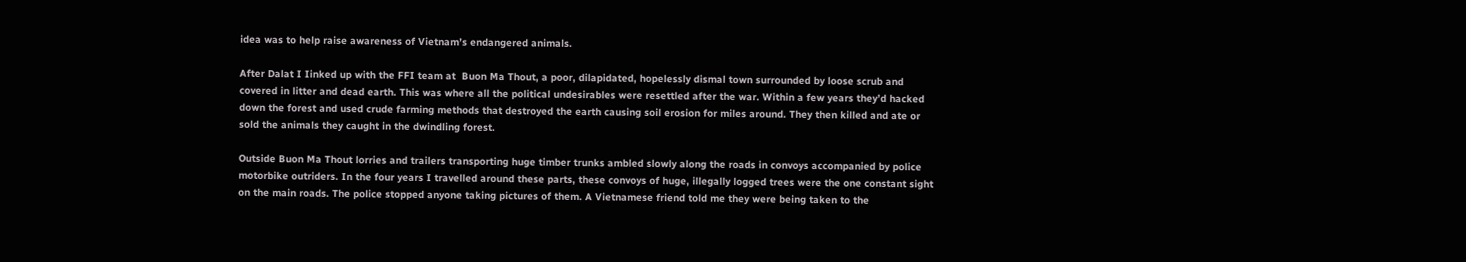idea was to help raise awareness of Vietnam’s endangered animals.

After Dalat I Iinked up with the FFI team at  Buon Ma Thout, a poor, dilapidated, hopelessly dismal town surrounded by loose scrub and covered in litter and dead earth. This was where all the political undesirables were resettled after the war. Within a few years they’d hacked down the forest and used crude farming methods that destroyed the earth causing soil erosion for miles around. They then killed and ate or sold the animals they caught in the dwindling forest.

Outside Buon Ma Thout lorries and trailers transporting huge timber trunks ambled slowly along the roads in convoys accompanied by police motorbike outriders. In the four years I travelled around these parts, these convoys of huge, illegally logged trees were the one constant sight on the main roads. The police stopped anyone taking pictures of them. A Vietnamese friend told me they were being taken to the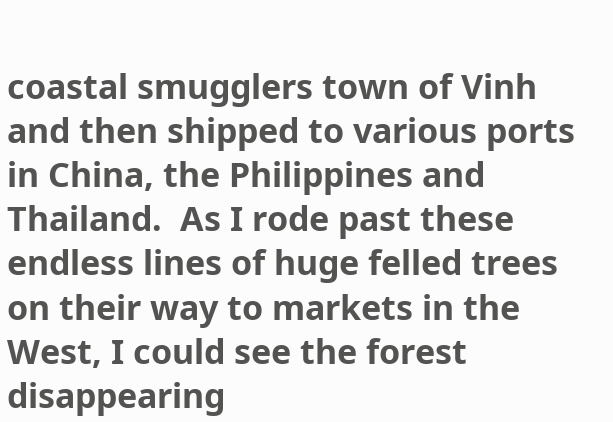coastal smugglers town of Vinh and then shipped to various ports in China, the Philippines and Thailand.  As I rode past these endless lines of huge felled trees on their way to markets in the West, I could see the forest disappearing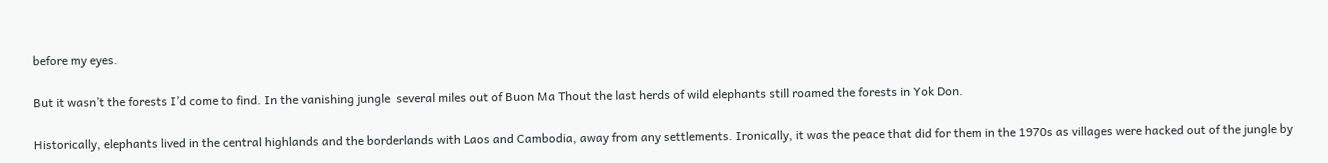before my eyes.

But it wasn’t the forests I’d come to find. In the vanishing jungle  several miles out of Buon Ma Thout the last herds of wild elephants still roamed the forests in Yok Don.

Historically, elephants lived in the central highlands and the borderlands with Laos and Cambodia, away from any settlements. Ironically, it was the peace that did for them in the 1970s as villages were hacked out of the jungle by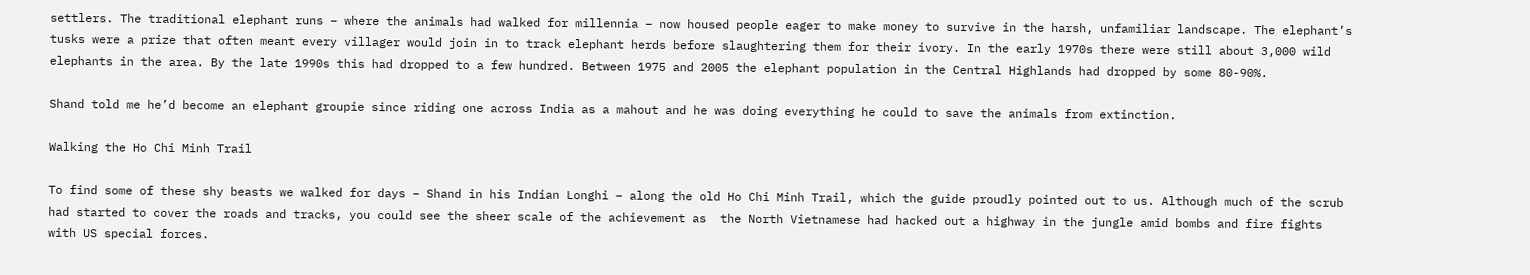settlers. The traditional elephant runs – where the animals had walked for millennia – now housed people eager to make money to survive in the harsh, unfamiliar landscape. The elephant’s tusks were a prize that often meant every villager would join in to track elephant herds before slaughtering them for their ivory. In the early 1970s there were still about 3,000 wild elephants in the area. By the late 1990s this had dropped to a few hundred. Between 1975 and 2005 the elephant population in the Central Highlands had dropped by some 80-90%.

Shand told me he’d become an elephant groupie since riding one across India as a mahout and he was doing everything he could to save the animals from extinction.

Walking the Ho Chi Minh Trail

To find some of these shy beasts we walked for days – Shand in his Indian Longhi – along the old Ho Chi Minh Trail, which the guide proudly pointed out to us. Although much of the scrub had started to cover the roads and tracks, you could see the sheer scale of the achievement as  the North Vietnamese had hacked out a highway in the jungle amid bombs and fire fights with US special forces.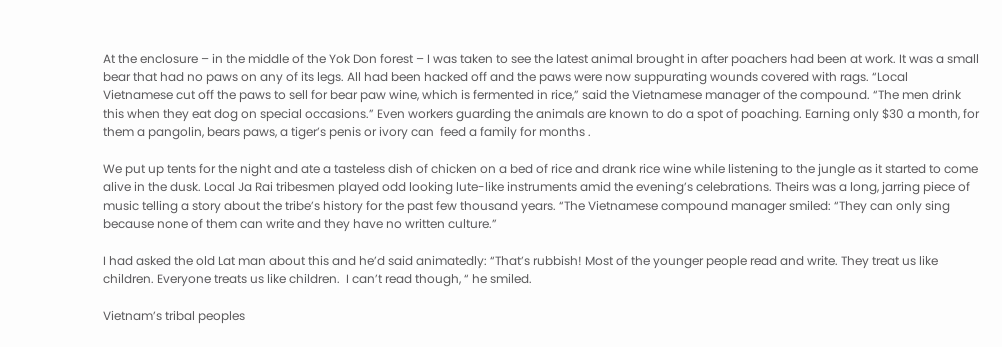At the enclosure – in the middle of the Yok Don forest – I was taken to see the latest animal brought in after poachers had been at work. It was a small bear that had no paws on any of its legs. All had been hacked off and the paws were now suppurating wounds covered with rags. “Local Vietnamese cut off the paws to sell for bear paw wine, which is fermented in rice,” said the Vietnamese manager of the compound. “The men drink this when they eat dog on special occasions.” Even workers guarding the animals are known to do a spot of poaching. Earning only $30 a month, for them a pangolin, bears paws, a tiger’s penis or ivory can  feed a family for months .

We put up tents for the night and ate a tasteless dish of chicken on a bed of rice and drank rice wine while listening to the jungle as it started to come alive in the dusk. Local Ja Rai tribesmen played odd looking lute-like instruments amid the evening’s celebrations. Theirs was a long, jarring piece of music telling a story about the tribe’s history for the past few thousand years. “The Vietnamese compound manager smiled: “They can only sing because none of them can write and they have no written culture.”

I had asked the old Lat man about this and he’d said animatedly: “That’s rubbish! Most of the younger people read and write. They treat us like children. Everyone treats us like children.  I can’t read though, “ he smiled.

Vietnam’s tribal peoples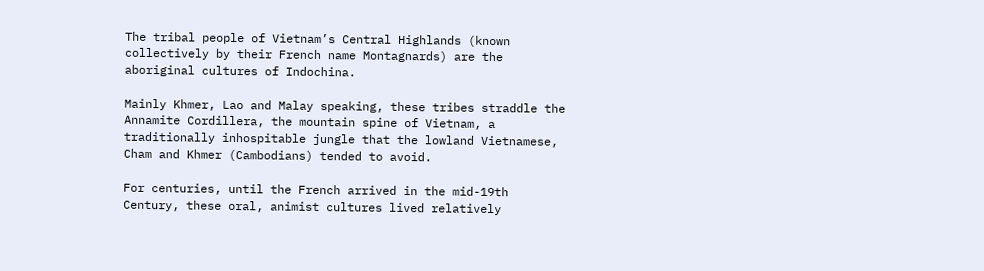The tribal people of Vietnam’s Central Highlands (known collectively by their French name Montagnards) are the aboriginal cultures of Indochina.

Mainly Khmer, Lao and Malay speaking, these tribes straddle the Annamite Cordillera, the mountain spine of Vietnam, a traditionally inhospitable jungle that the lowland Vietnamese, Cham and Khmer (Cambodians) tended to avoid.

For centuries, until the French arrived in the mid-19th Century, these oral, animist cultures lived relatively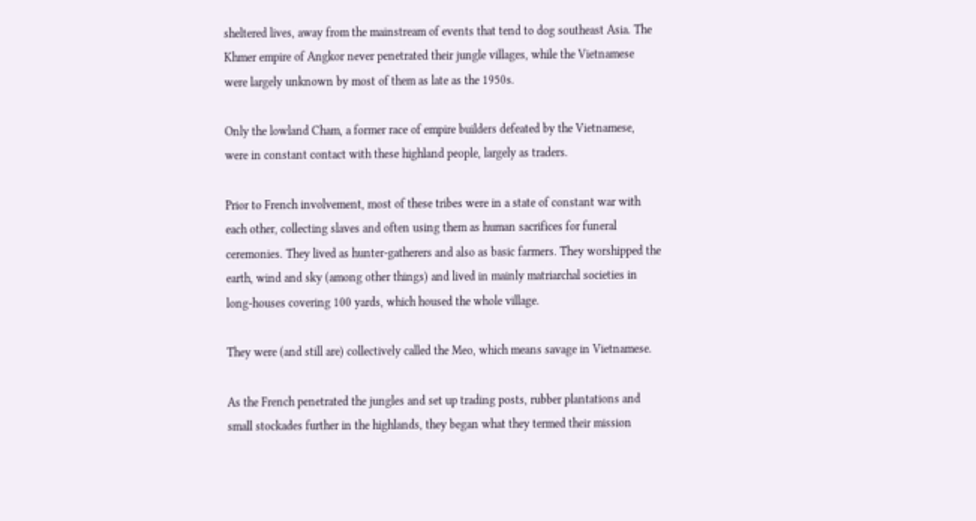sheltered lives, away from the mainstream of events that tend to dog southeast Asia. The Khmer empire of Angkor never penetrated their jungle villages, while the Vietnamese were largely unknown by most of them as late as the 1950s.

Only the lowland Cham, a former race of empire builders defeated by the Vietnamese, were in constant contact with these highland people, largely as traders.

Prior to French involvement, most of these tribes were in a state of constant war with each other, collecting slaves and often using them as human sacrifices for funeral ceremonies. They lived as hunter-gatherers and also as basic farmers. They worshipped the earth, wind and sky (among other things) and lived in mainly matriarchal societies in long-houses covering 100 yards, which housed the whole village.

They were (and still are) collectively called the Meo, which means savage in Vietnamese.

As the French penetrated the jungles and set up trading posts, rubber plantations and small stockades further in the highlands, they began what they termed their mission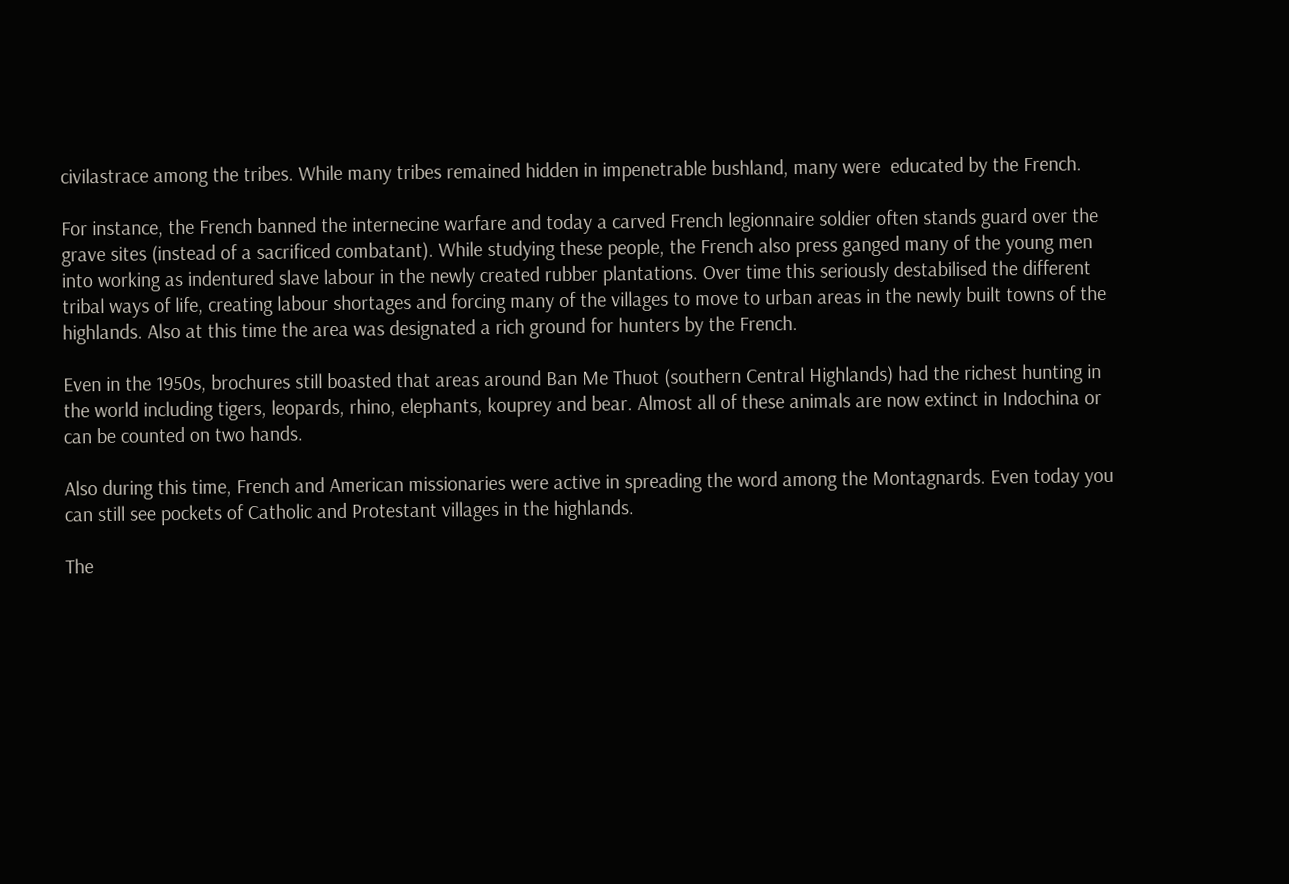civilastrace among the tribes. While many tribes remained hidden in impenetrable bushland, many were  educated by the French.

For instance, the French banned the internecine warfare and today a carved French legionnaire soldier often stands guard over the grave sites (instead of a sacrificed combatant). While studying these people, the French also press ganged many of the young men into working as indentured slave labour in the newly created rubber plantations. Over time this seriously destabilised the different tribal ways of life, creating labour shortages and forcing many of the villages to move to urban areas in the newly built towns of the highlands. Also at this time the area was designated a rich ground for hunters by the French.

Even in the 1950s, brochures still boasted that areas around Ban Me Thuot (southern Central Highlands) had the richest hunting in the world including tigers, leopards, rhino, elephants, kouprey and bear. Almost all of these animals are now extinct in Indochina or can be counted on two hands.

Also during this time, French and American missionaries were active in spreading the word among the Montagnards. Even today you can still see pockets of Catholic and Protestant villages in the highlands.

The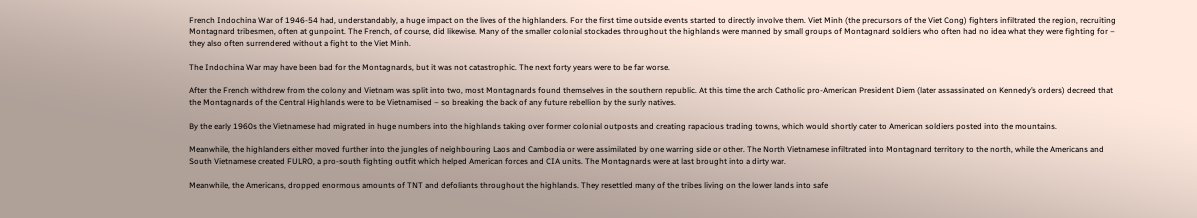French Indochina War of 1946-54 had, understandably, a huge impact on the lives of the highlanders. For the first time outside events started to directly involve them. Viet Minh (the precursors of the Viet Cong) fighters infiltrated the region, recruiting Montagnard tribesmen, often at gunpoint. The French, of course, did likewise. Many of the smaller colonial stockades throughout the highlands were manned by small groups of Montagnard soldiers who often had no idea what they were fighting for – they also often surrendered without a fight to the Viet Minh.

The Indochina War may have been bad for the Montagnards, but it was not catastrophic. The next forty years were to be far worse.

After the French withdrew from the colony and Vietnam was split into two, most Montagnards found themselves in the southern republic. At this time the arch Catholic pro-American President Diem (later assassinated on Kennedy’s orders) decreed that the Montagnards of the Central Highlands were to be Vietnamised – so breaking the back of any future rebellion by the surly natives.

By the early 1960s the Vietnamese had migrated in huge numbers into the highlands taking over former colonial outposts and creating rapacious trading towns, which would shortly cater to American soldiers posted into the mountains.

Meanwhile, the highlanders either moved further into the jungles of neighbouring Laos and Cambodia or were assimilated by one warring side or other. The North Vietnamese infiltrated into Montagnard territory to the north, while the Americans and South Vietnamese created FULRO, a pro-south fighting outfit which helped American forces and CIA units. The Montagnards were at last brought into a dirty war.

Meanwhile, the Americans, dropped enormous amounts of TNT and defoliants throughout the highlands. They resettled many of the tribes living on the lower lands into safe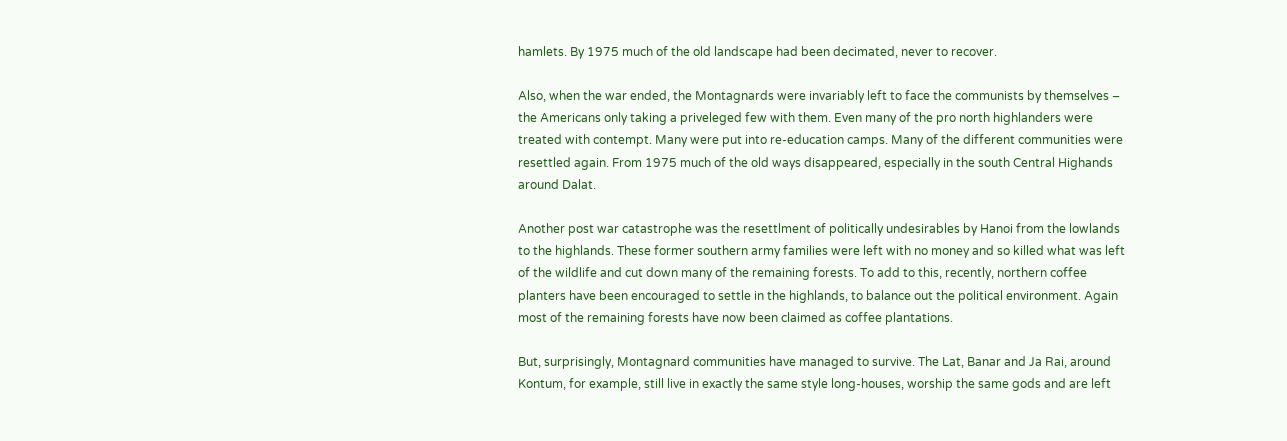hamlets. By 1975 much of the old landscape had been decimated, never to recover.

Also, when the war ended, the Montagnards were invariably left to face the communists by themselves – the Americans only taking a priveleged few with them. Even many of the pro north highlanders were treated with contempt. Many were put into re-education camps. Many of the different communities were resettled again. From 1975 much of the old ways disappeared, especially in the south Central Highands around Dalat.

Another post war catastrophe was the resettlment of politically undesirables by Hanoi from the lowlands to the highlands. These former southern army families were left with no money and so killed what was left of the wildlife and cut down many of the remaining forests. To add to this, recently, northern coffee planters have been encouraged to settle in the highlands, to balance out the political environment. Again most of the remaining forests have now been claimed as coffee plantations.

But, surprisingly, Montagnard communities have managed to survive. The Lat, Banar and Ja Rai, around Kontum, for example, still live in exactly the same style long-houses, worship the same gods and are left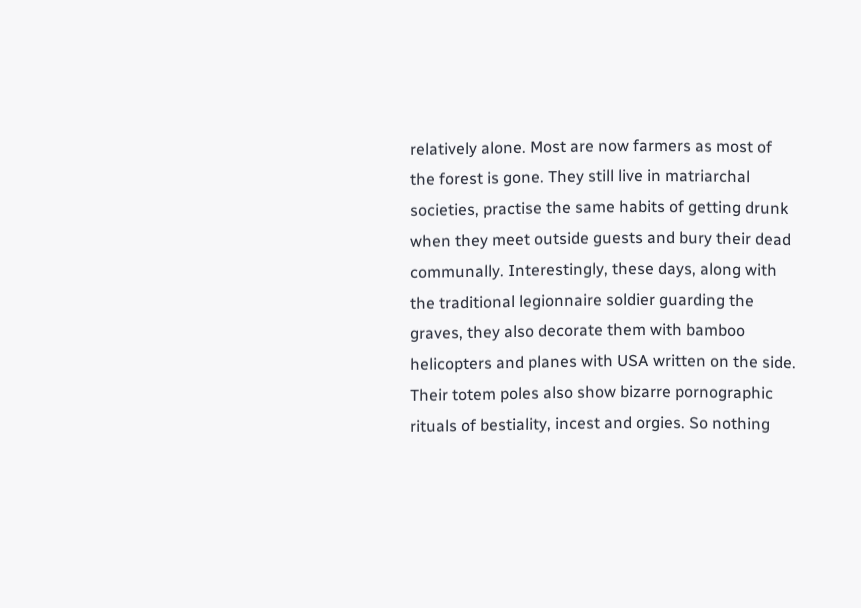relatively alone. Most are now farmers as most of the forest is gone. They still live in matriarchal societies, practise the same habits of getting drunk when they meet outside guests and bury their dead communally. Interestingly, these days, along with the traditional legionnaire soldier guarding the graves, they also decorate them with bamboo helicopters and planes with USA written on the side. Their totem poles also show bizarre pornographic rituals of bestiality, incest and orgies. So nothing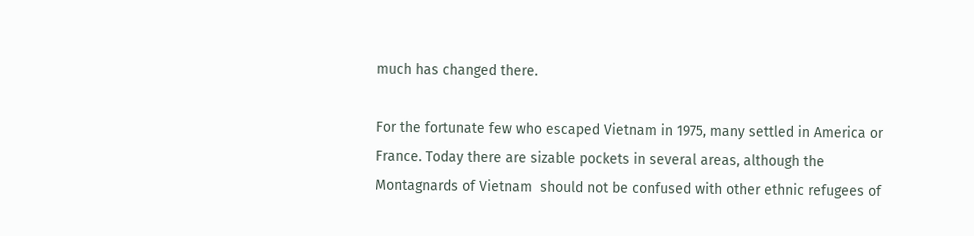much has changed there.

For the fortunate few who escaped Vietnam in 1975, many settled in America or France. Today there are sizable pockets in several areas, although the Montagnards of Vietnam  should not be confused with other ethnic refugees of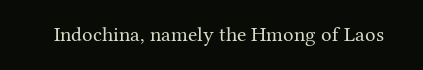Indochina, namely the Hmong of Laos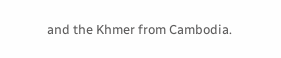and the Khmer from Cambodia.